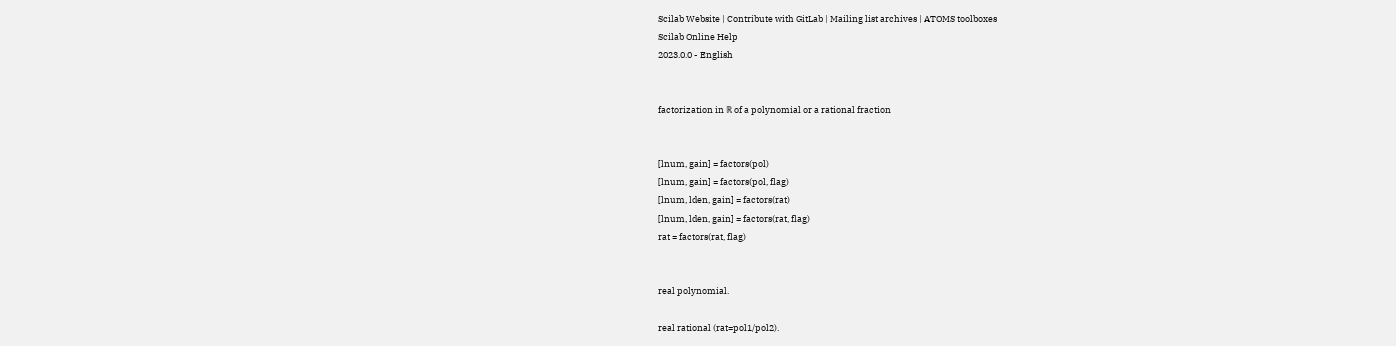Scilab Website | Contribute with GitLab | Mailing list archives | ATOMS toolboxes
Scilab Online Help
2023.0.0 - English


factorization in ℝ of a polynomial or a rational fraction


[lnum, gain] = factors(pol)
[lnum, gain] = factors(pol, flag)
[lnum, lden, gain] = factors(rat)
[lnum, lden, gain] = factors(rat, flag)
rat = factors(rat, flag)


real polynomial.

real rational (rat=pol1/pol2).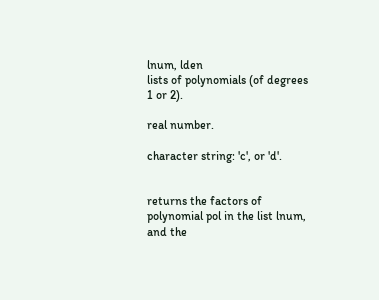lnum, lden
lists of polynomials (of degrees 1 or 2).

real number.

character string: 'c', or 'd'.


returns the factors of polynomial pol in the list lnum, and the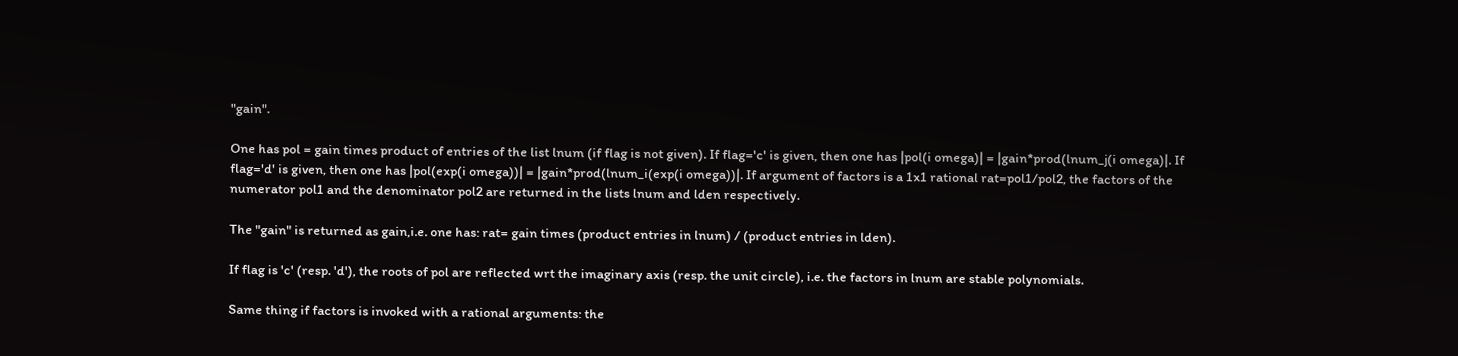"gain".

One has pol = gain times product of entries of the list lnum (if flag is not given). If flag='c' is given, then one has |pol(i omega)| = |gain*prod(lnum_j(i omega)|. If flag='d' is given, then one has |pol(exp(i omega))| = |gain*prod(lnum_i(exp(i omega))|. If argument of factors is a 1x1 rational rat=pol1/pol2, the factors of the numerator pol1 and the denominator pol2 are returned in the lists lnum and lden respectively.

The "gain" is returned as gain,i.e. one has: rat= gain times (product entries in lnum) / (product entries in lden).

If flag is 'c' (resp. 'd'), the roots of pol are reflected wrt the imaginary axis (resp. the unit circle), i.e. the factors in lnum are stable polynomials.

Same thing if factors is invoked with a rational arguments: the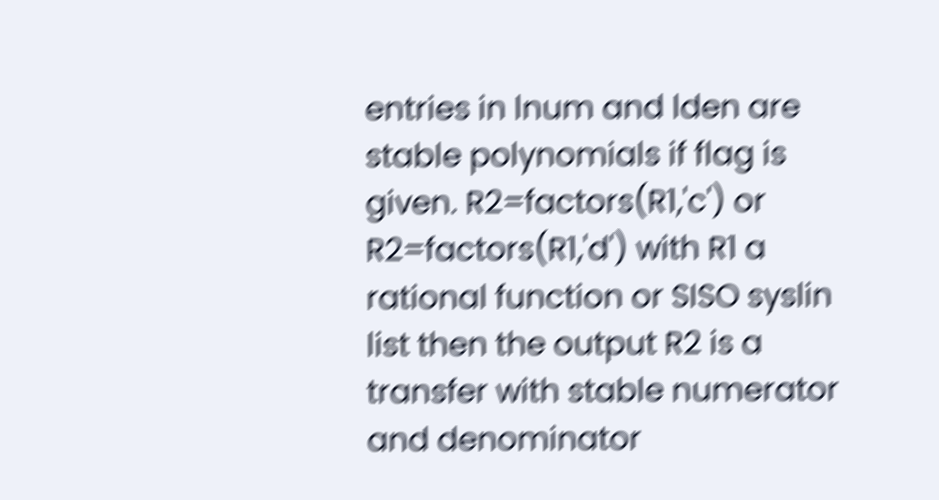entries in lnum and lden are stable polynomials if flag is given. R2=factors(R1,'c') or R2=factors(R1,'d') with R1 a rational function or SISO syslin list then the output R2 is a transfer with stable numerator and denominator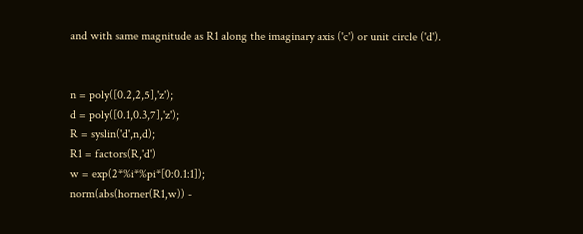and with same magnitude as R1 along the imaginary axis ('c') or unit circle ('d').


n = poly([0.2,2,5],'z');
d = poly([0.1,0.3,7],'z');
R = syslin('d',n,d);
R1 = factors(R,'d')
w = exp(2*%i*%pi*[0:0.1:1]);
norm(abs(horner(R1,w)) -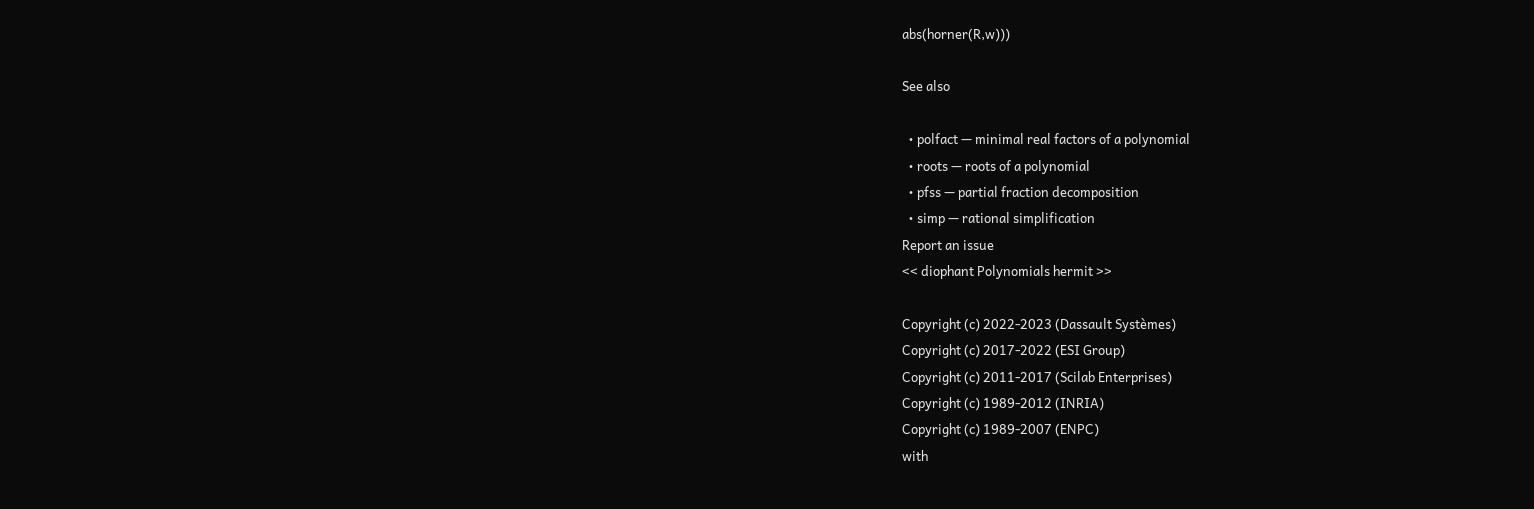abs(horner(R,w)))

See also

  • polfact — minimal real factors of a polynomial
  • roots — roots of a polynomial
  • pfss — partial fraction decomposition
  • simp — rational simplification
Report an issue
<< diophant Polynomials hermit >>

Copyright (c) 2022-2023 (Dassault Systèmes)
Copyright (c) 2017-2022 (ESI Group)
Copyright (c) 2011-2017 (Scilab Enterprises)
Copyright (c) 1989-2012 (INRIA)
Copyright (c) 1989-2007 (ENPC)
with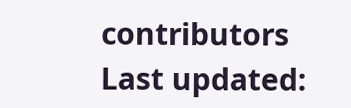contributors
Last updated: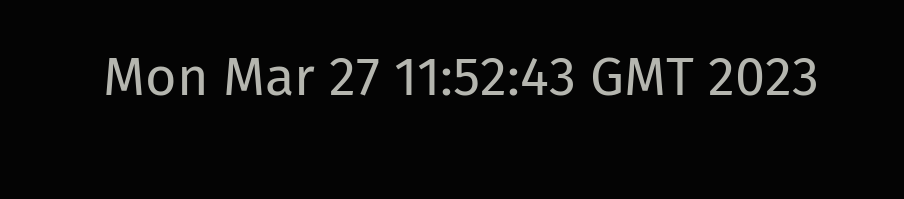Mon Mar 27 11:52:43 GMT 2023